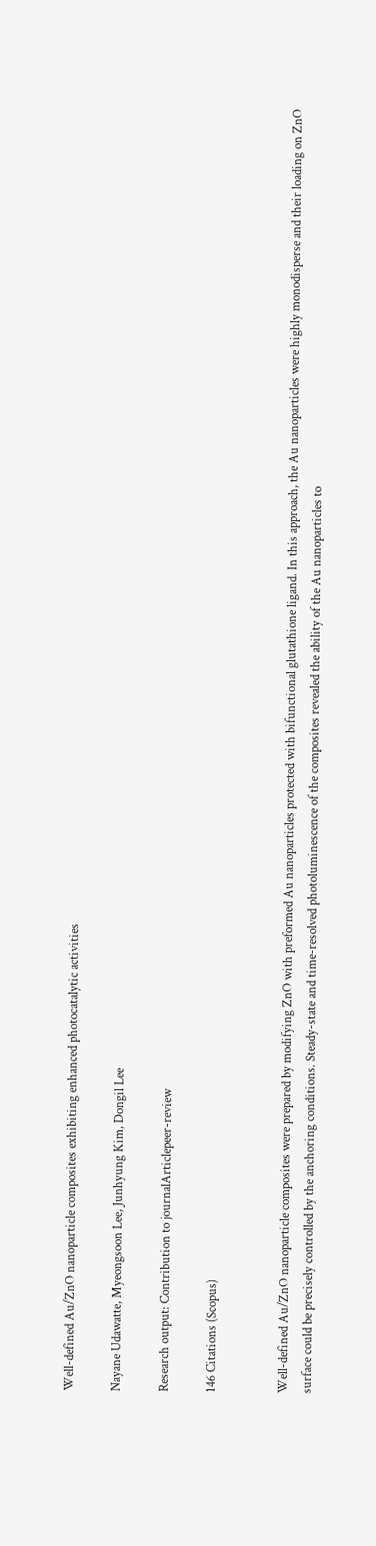Well-defined Au/ZnO nanoparticle composites exhibiting enhanced photocatalytic activities

Nayane Udawatte, Myeongsoon Lee, Junhyung Kim, Dongil Lee

Research output: Contribution to journalArticlepeer-review

146 Citations (Scopus)


Well-defined Au/ZnO nanoparticle composites were prepared by modifying ZnO with preformed Au nanoparticles protected with bifunctional glutathione ligand. In this approach, the Au nanoparticles were highly monodisperse and their loading on ZnO surface could be precisely controlled by the anchoring conditions. Steady-state and time-resolved photoluminescence of the composites revealed the ability of the Au nanoparticles to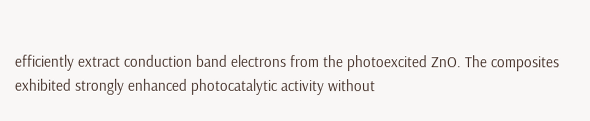efficiently extract conduction band electrons from the photoexcited ZnO. The composites exhibited strongly enhanced photocatalytic activity without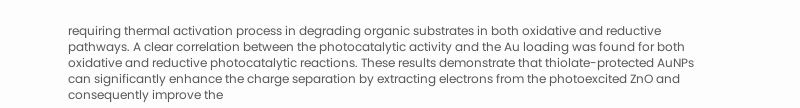requiring thermal activation process in degrading organic substrates in both oxidative and reductive pathways. A clear correlation between the photocatalytic activity and the Au loading was found for both oxidative and reductive photocatalytic reactions. These results demonstrate that thiolate-protected AuNPs can significantly enhance the charge separation by extracting electrons from the photoexcited ZnO and consequently improve the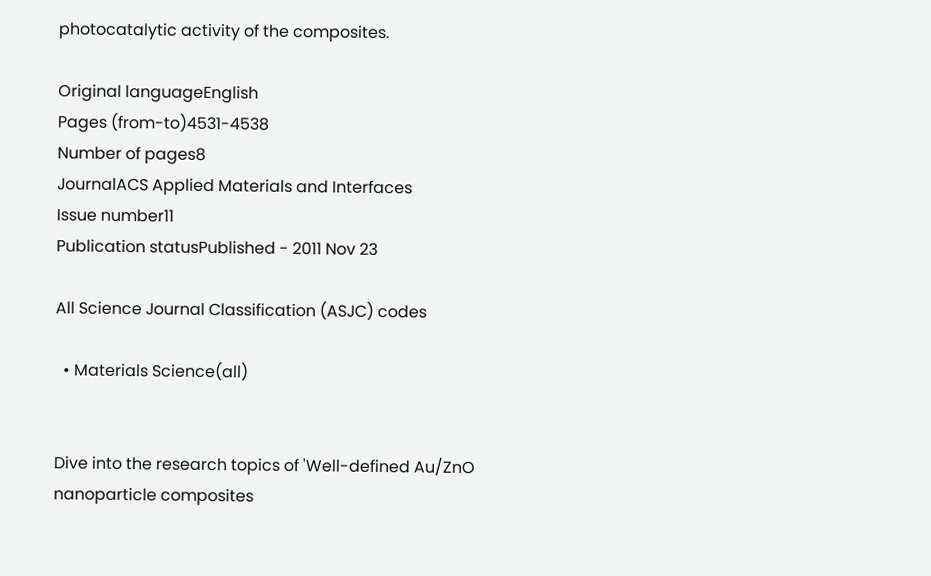photocatalytic activity of the composites.

Original languageEnglish
Pages (from-to)4531-4538
Number of pages8
JournalACS Applied Materials and Interfaces
Issue number11
Publication statusPublished - 2011 Nov 23

All Science Journal Classification (ASJC) codes

  • Materials Science(all)


Dive into the research topics of 'Well-defined Au/ZnO nanoparticle composites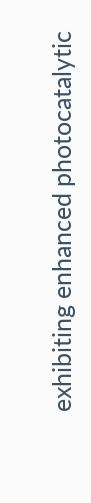exhibiting enhanced photocatalytic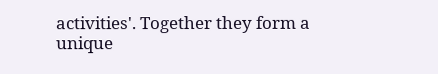activities'. Together they form a unique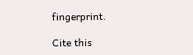fingerprint.

Cite this